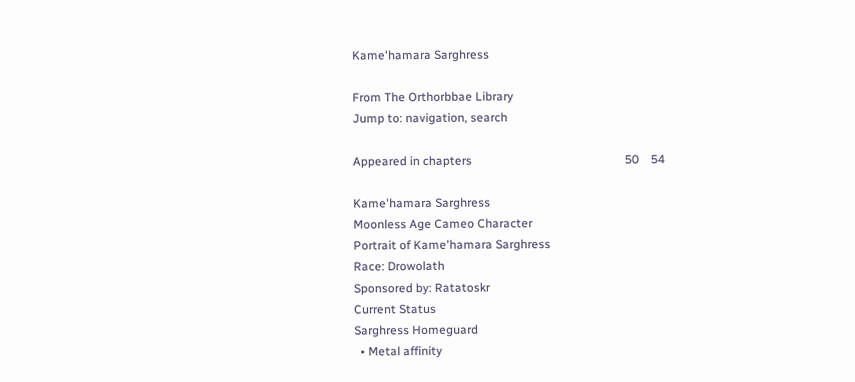Kame'hamara Sarghress

From The Orthorbbae Library
Jump to: navigation, search

Appeared in chapters                                                   50    54

Kame'hamara Sarghress
Moonless Age Cameo Character
Portrait of Kame'hamara Sarghress
Race: Drowolath
Sponsored by: Ratatoskr
Current Status
Sarghress Homeguard
  • Metal affinity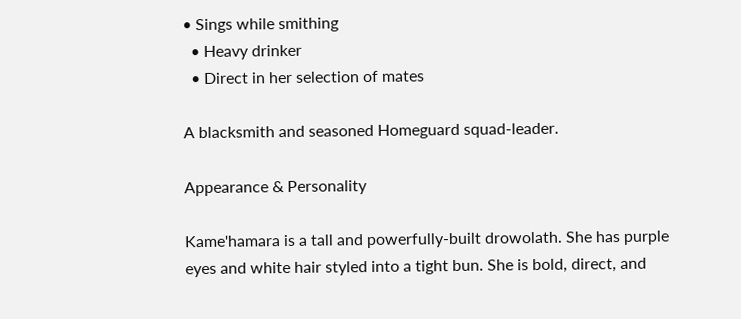• Sings while smithing
  • Heavy drinker
  • Direct in her selection of mates

A blacksmith and seasoned Homeguard squad-leader.

Appearance & Personality

Kame'hamara is a tall and powerfully-built drowolath. She has purple eyes and white hair styled into a tight bun. She is bold, direct, and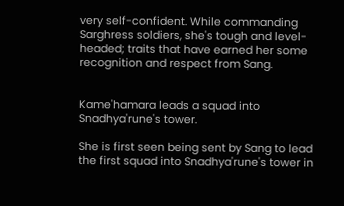very self-confident. While commanding Sarghress soldiers, she's tough and level-headed; traits that have earned her some recognition and respect from Sang.


Kame'hamara leads a squad into Snadhya'rune's tower.

She is first seen being sent by Sang to lead the first squad into Snadhya'rune's tower in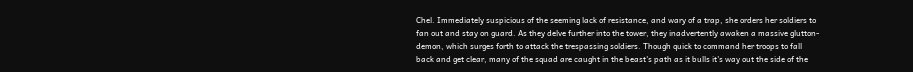Chel. Immediately suspicious of the seeming lack of resistance, and wary of a trap, she orders her soldiers to fan out and stay on guard. As they delve further into the tower, they inadvertently awaken a massive glutton-demon, which surges forth to attack the trespassing soldiers. Though quick to command her troops to fall back and get clear, many of the squad are caught in the beast's path as it bulls it's way out the side of the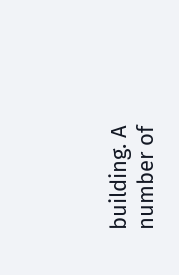building. A number of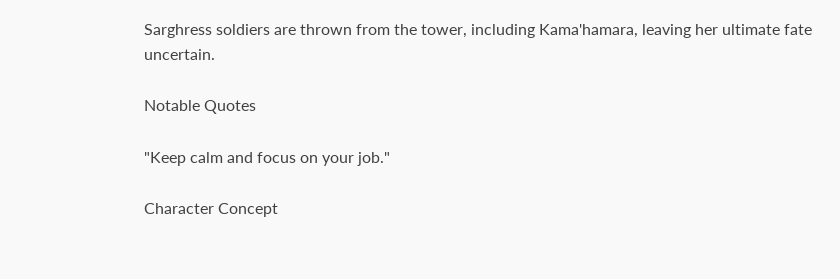Sarghress soldiers are thrown from the tower, including Kama'hamara, leaving her ultimate fate uncertain.

Notable Quotes

"Keep calm and focus on your job."

Character Concept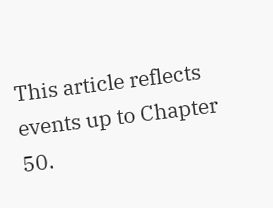This article reflects events up to Chapter 50.